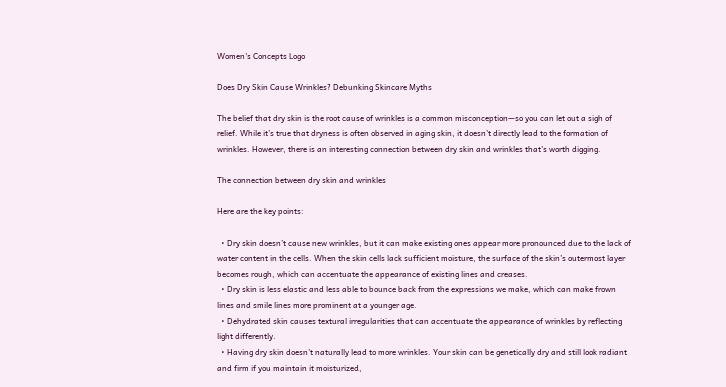Women's Concepts Logo

Does Dry Skin Cause Wrinkles? Debunking Skincare Myths

The belief that dry skin is the root cause of wrinkles is a common misconception—so you can let out a sigh of relief. While it’s true that dryness is often observed in aging skin, it doesn’t directly lead to the formation of wrinkles. However, there is an interesting connection between dry skin and wrinkles that’s worth digging.

The connection between dry skin and wrinkles

Here are the key points:

  • Dry skin doesn’t cause new wrinkles, but it can make existing ones appear more pronounced due to the lack of water content in the cells. When the skin cells lack sufficient moisture, the surface of the skin’s outermost layer becomes rough, which can accentuate the appearance of existing lines and creases.
  • Dry skin is less elastic and less able to bounce back from the expressions we make, which can make frown lines and smile lines more prominent at a younger age.
  • Dehydrated skin causes textural irregularities that can accentuate the appearance of wrinkles by reflecting light differently.
  • Having dry skin doesn’t naturally lead to more wrinkles. Your skin can be genetically dry and still look radiant and firm if you maintain it moisturized,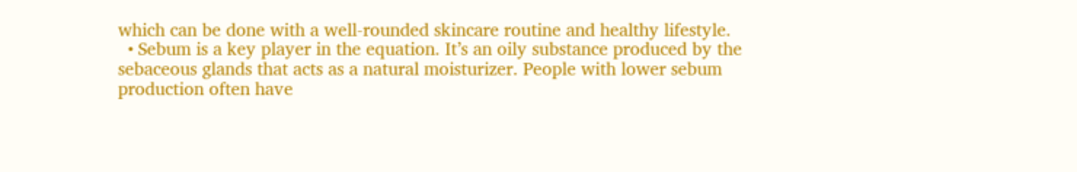which can be done with a well-rounded skincare routine and healthy lifestyle.
  • Sebum is a key player in the equation. It’s an oily substance produced by the sebaceous glands that acts as a natural moisturizer. People with lower sebum production often have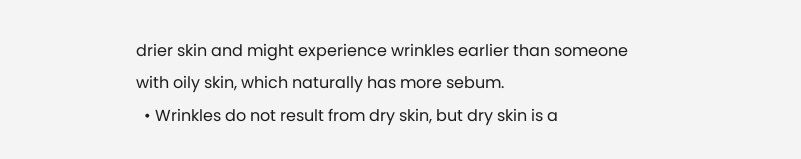drier skin and might experience wrinkles earlier than someone with oily skin, which naturally has more sebum.
  • Wrinkles do not result from dry skin, but dry skin is a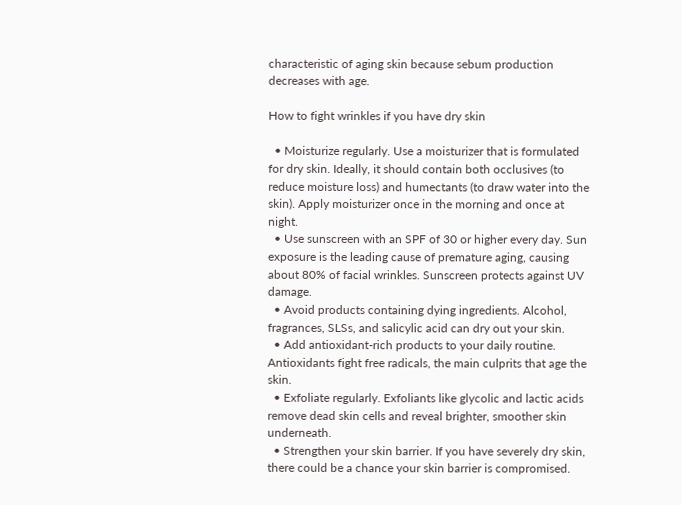characteristic of aging skin because sebum production decreases with age.

How to fight wrinkles if you have dry skin

  • Moisturize regularly. Use a moisturizer that is formulated for dry skin. Ideally, it should contain both occlusives (to reduce moisture loss) and humectants (to draw water into the skin). Apply moisturizer once in the morning and once at night.
  • Use sunscreen with an SPF of 30 or higher every day. Sun exposure is the leading cause of premature aging, causing about 80% of facial wrinkles. Sunscreen protects against UV damage.
  • Avoid products containing dying ingredients. Alcohol, fragrances, SLSs, and salicylic acid can dry out your skin.
  • Add antioxidant-rich products to your daily routine. Antioxidants fight free radicals, the main culprits that age the skin.
  • Exfoliate regularly. Exfoliants like glycolic and lactic acids remove dead skin cells and reveal brighter, smoother skin underneath.
  • Strengthen your skin barrier. If you have severely dry skin, there could be a chance your skin barrier is compromised.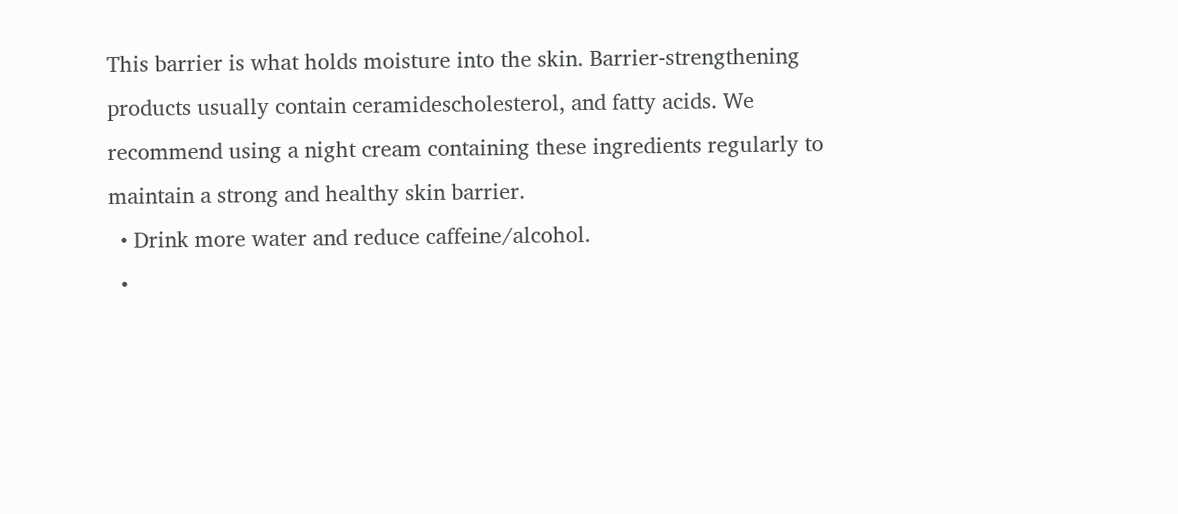This barrier is what holds moisture into the skin. Barrier-strengthening products usually contain ceramidescholesterol, and fatty acids. We recommend using a night cream containing these ingredients regularly to maintain a strong and healthy skin barrier.
  • Drink more water and reduce caffeine/alcohol.
  •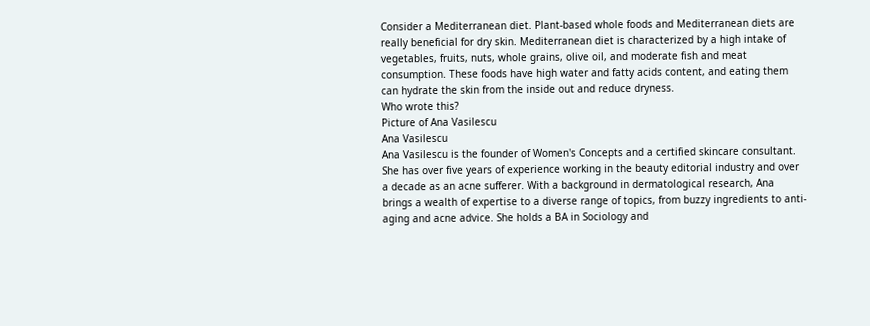Consider a Mediterranean diet. Plant-based whole foods and Mediterranean diets are really beneficial for dry skin. Mediterranean diet is characterized by a high intake of vegetables, fruits, nuts, whole grains, olive oil, and moderate fish and meat consumption. These foods have high water and fatty acids content, and eating them can hydrate the skin from the inside out and reduce dryness.
Who wrote this?
Picture of Ana Vasilescu
Ana Vasilescu
Ana Vasilescu is the founder of Women's Concepts and a certified skincare consultant. She has over five years of experience working in the beauty editorial industry and over a decade as an acne sufferer. With a background in dermatological research, Ana brings a wealth of expertise to a diverse range of topics, from buzzy ingredients to anti-aging and acne advice. She holds a BA in Sociology and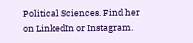Political Sciences. Find her on LinkedIn or Instagram.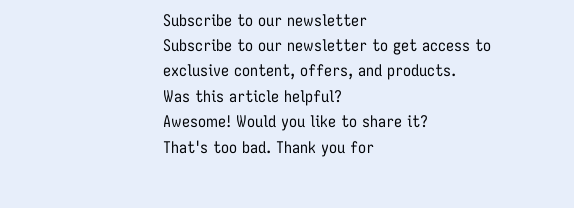Subscribe to our newsletter
Subscribe to our newsletter to get access to exclusive content, offers, and products.
Was this article helpful?
Awesome! Would you like to share it?
That's too bad. Thank you for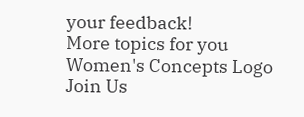your feedback!
More topics for you
Women's Concepts Logo
Join Us